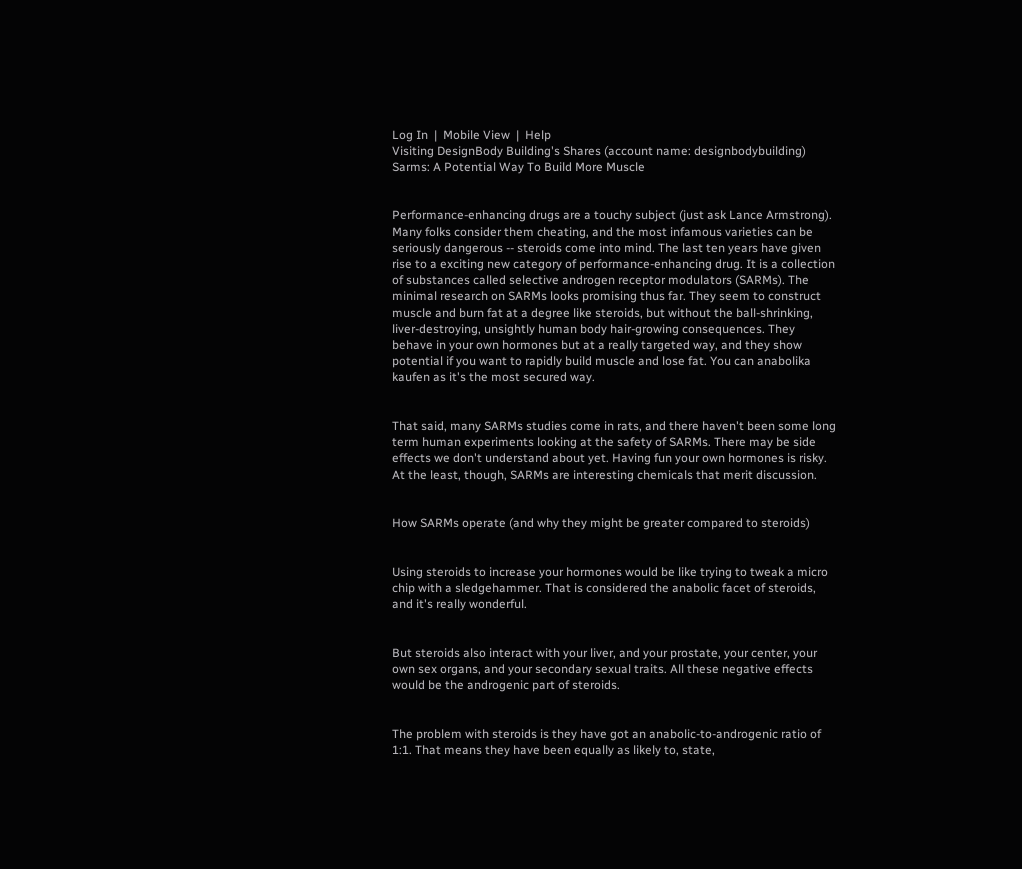Log In  |  Mobile View  |  Help
Visiting DesignBody Building's Shares (account name: designbodybuilding)
Sarms: A Potential Way To Build More Muscle


Performance-enhancing drugs are a touchy subject (just ask Lance Armstrong). Many folks consider them cheating, and the most infamous varieties can be seriously dangerous -- steroids come into mind. The last ten years have given rise to a exciting new category of performance-enhancing drug. It is a collection of substances called selective androgen receptor modulators (SARMs). The minimal research on SARMs looks promising thus far. They seem to construct muscle and burn fat at a degree like steroids, but without the ball-shrinking, liver-destroying, unsightly human body hair-growing consequences. They behave in your own hormones but at a really targeted way, and they show potential if you want to rapidly build muscle and lose fat. You can anabolika kaufen as it's the most secured way.


That said, many SARMs studies come in rats, and there haven't been some long term human experiments looking at the safety of SARMs. There may be side effects we don't understand about yet. Having fun your own hormones is risky. At the least, though, SARMs are interesting chemicals that merit discussion.


How SARMs operate (and why they might be greater compared to steroids)


Using steroids to increase your hormones would be like trying to tweak a micro chip with a sledgehammer. That is considered the anabolic facet of steroids, and it's really wonderful.


But steroids also interact with your liver, and your prostate, your center, your own sex organs, and your secondary sexual traits. All these negative effects would be the androgenic part of steroids.


The problem with steroids is they have got an anabolic-to-androgenic ratio of 1:1. That means they have been equally as likely to, state,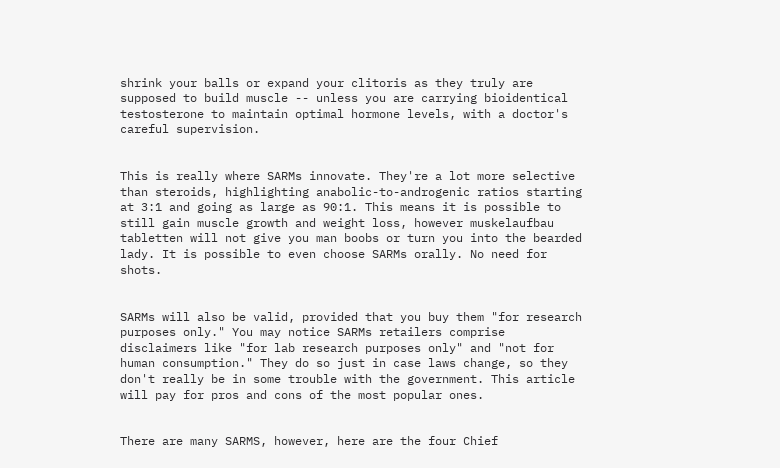shrink your balls or expand your clitoris as they truly are supposed to build muscle -- unless you are carrying bioidentical testosterone to maintain optimal hormone levels, with a doctor's careful supervision.


This is really where SARMs innovate. They're a lot more selective than steroids, highlighting anabolic-to-androgenic ratios starting at 3:1 and going as large as 90:1. This means it is possible to still gain muscle growth and weight loss, however muskelaufbau tabletten will not give you man boobs or turn you into the bearded lady. It is possible to even choose SARMs orally. No need for shots.


SARMs will also be valid, provided that you buy them "for research purposes only." You may notice SARMs retailers comprise disclaimers like "for lab research purposes only" and "not for human consumption." They do so just in case laws change, so they don't really be in some trouble with the government. This article will pay for pros and cons of the most popular ones.


There are many SARMS, however, here are the four Chief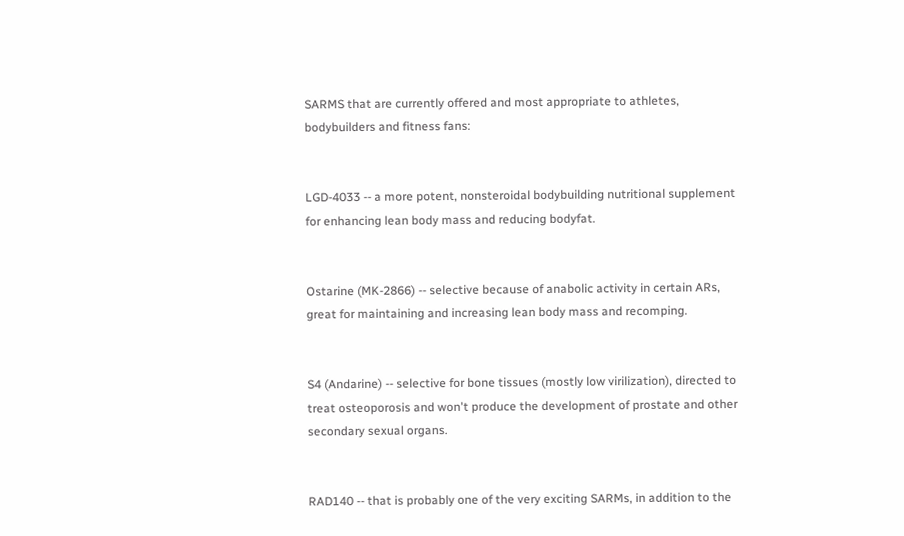SARMS that are currently offered and most appropriate to athletes, bodybuilders and fitness fans:


LGD-4033 -- a more potent, nonsteroidal bodybuilding nutritional supplement for enhancing lean body mass and reducing bodyfat.


Ostarine (MK-2866) -- selective because of anabolic activity in certain ARs, great for maintaining and increasing lean body mass and recomping.


S4 (Andarine) -- selective for bone tissues (mostly low virilization), directed to treat osteoporosis and won't produce the development of prostate and other secondary sexual organs.


RAD140 -- that is probably one of the very exciting SARMs, in addition to the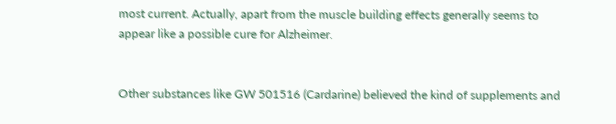most current. Actually, apart from the muscle building effects generally seems to appear like a possible cure for Alzheimer.


Other substances like GW 501516 (Cardarine) believed the kind of supplements and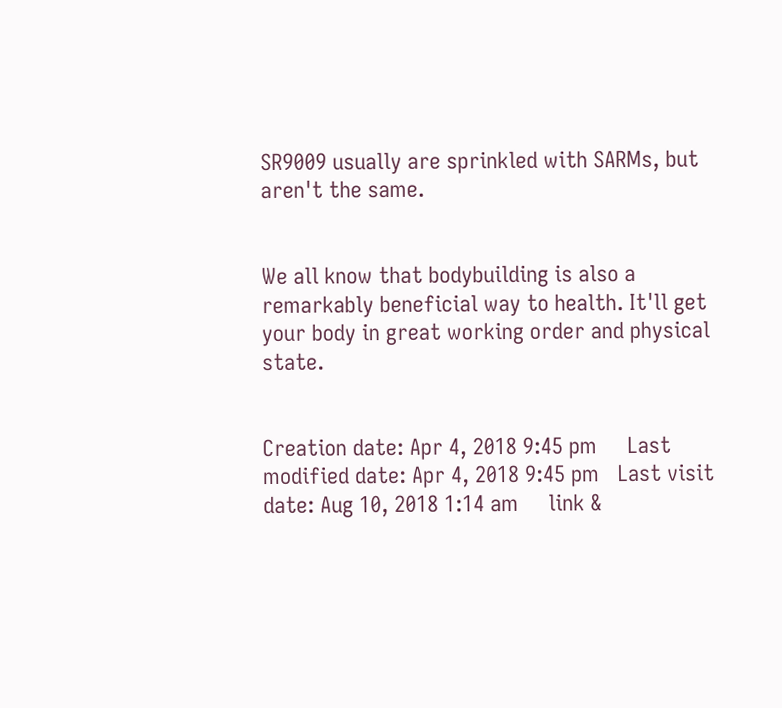SR9009 usually are sprinkled with SARMs, but aren't the same.


We all know that bodybuilding is also a remarkably beneficial way to health. It'll get your body in great working order and physical state.


Creation date: Apr 4, 2018 9:45 pm     Last modified date: Apr 4, 2018 9:45 pm   Last visit date: Aug 10, 2018 1:14 am     link &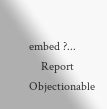embed ?...
    Report Objectionable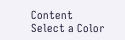Content
Select a Color